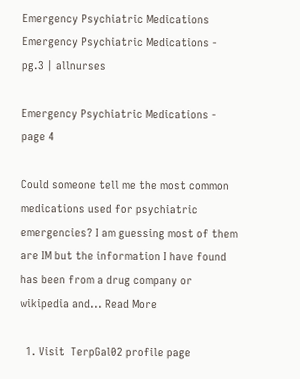Emergency Psychiatric Medications Emergency Psychiatric Medications - pg.3 | allnurses

Emergency Psychiatric Medications - page 4

Could someone tell me the most common medications used for psychiatric emergencies? I am guessing most of them are IM but the information I have found has been from a drug company or wikipedia and... Read More

  1. Visit  TerpGal02 profile page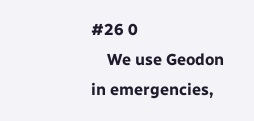#26 0
    We use Geodon in emergencies,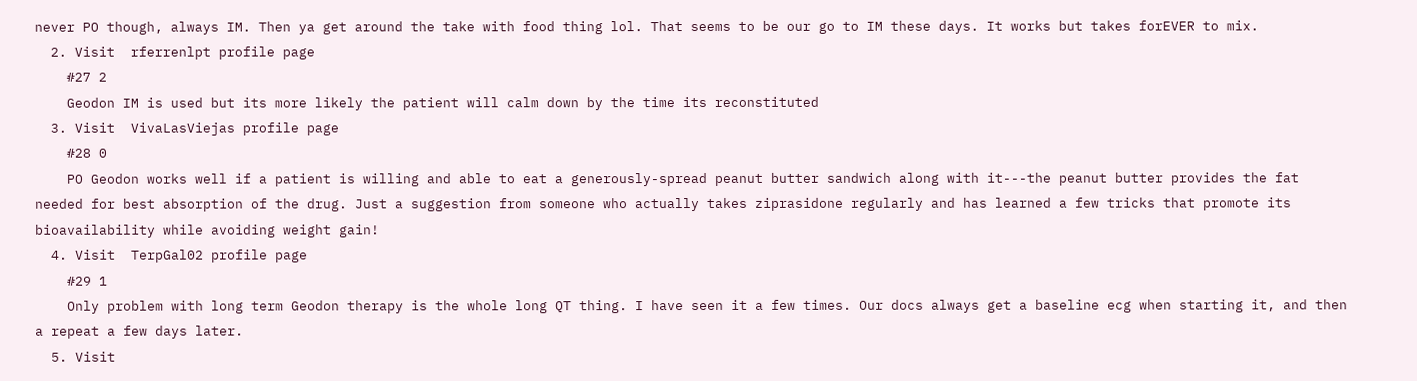never PO though, always IM. Then ya get around the take with food thing lol. That seems to be our go to IM these days. It works but takes forEVER to mix.
  2. Visit  rferrenlpt profile page
    #27 2
    Geodon IM is used but its more likely the patient will calm down by the time its reconstituted
  3. Visit  VivaLasViejas profile page
    #28 0
    PO Geodon works well if a patient is willing and able to eat a generously-spread peanut butter sandwich along with it---the peanut butter provides the fat needed for best absorption of the drug. Just a suggestion from someone who actually takes ziprasidone regularly and has learned a few tricks that promote its bioavailability while avoiding weight gain!
  4. Visit  TerpGal02 profile page
    #29 1
    Only problem with long term Geodon therapy is the whole long QT thing. I have seen it a few times. Our docs always get a baseline ecg when starting it, and then a repeat a few days later.
  5. Visit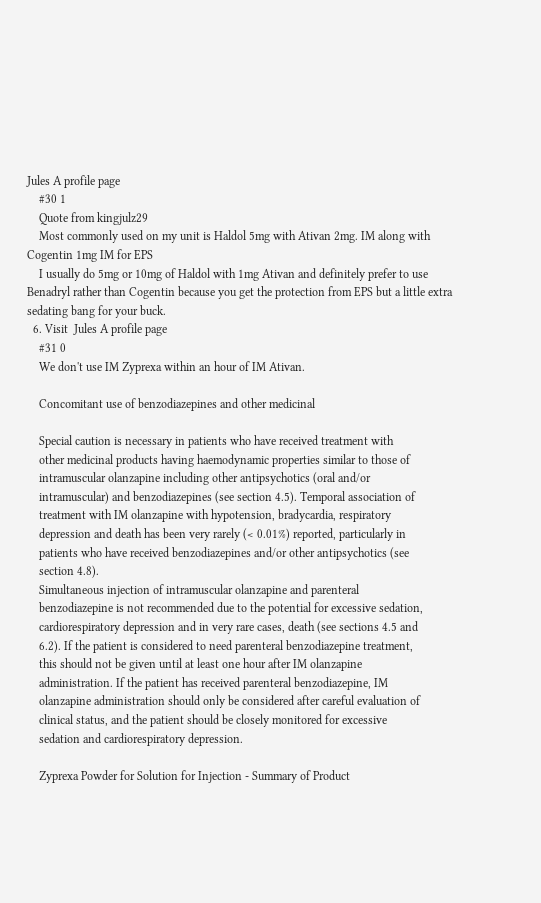Jules A profile page
    #30 1
    Quote from kingjulz29
    Most commonly used on my unit is Haldol 5mg with Ativan 2mg. IM along with Cogentin 1mg IM for EPS
    I usually do 5mg or 10mg of Haldol with 1mg Ativan and definitely prefer to use Benadryl rather than Cogentin because you get the protection from EPS but a little extra sedating bang for your buck.
  6. Visit  Jules A profile page
    #31 0
    We don't use IM Zyprexa within an hour of IM Ativan.

    Concomitant use of benzodiazepines and other medicinal

    Special caution is necessary in patients who have received treatment with
    other medicinal products having haemodynamic properties similar to those of
    intramuscular olanzapine including other antipsychotics (oral and/or
    intramuscular) and benzodiazepines (see section 4.5). Temporal association of
    treatment with IM olanzapine with hypotension, bradycardia, respiratory
    depression and death has been very rarely (< 0.01%) reported, particularly in
    patients who have received benzodiazepines and/or other antipsychotics (see
    section 4.8).
    Simultaneous injection of intramuscular olanzapine and parenteral
    benzodiazepine is not recommended due to the potential for excessive sedation,
    cardiorespiratory depression and in very rare cases, death (see sections 4.5 and
    6.2). If the patient is considered to need parenteral benzodiazepine treatment,
    this should not be given until at least one hour after IM olanzapine
    administration. If the patient has received parenteral benzodiazepine, IM
    olanzapine administration should only be considered after careful evaluation of
    clinical status, and the patient should be closely monitored for excessive
    sedation and cardiorespiratory depression.

    Zyprexa Powder for Solution for Injection - Summary of Product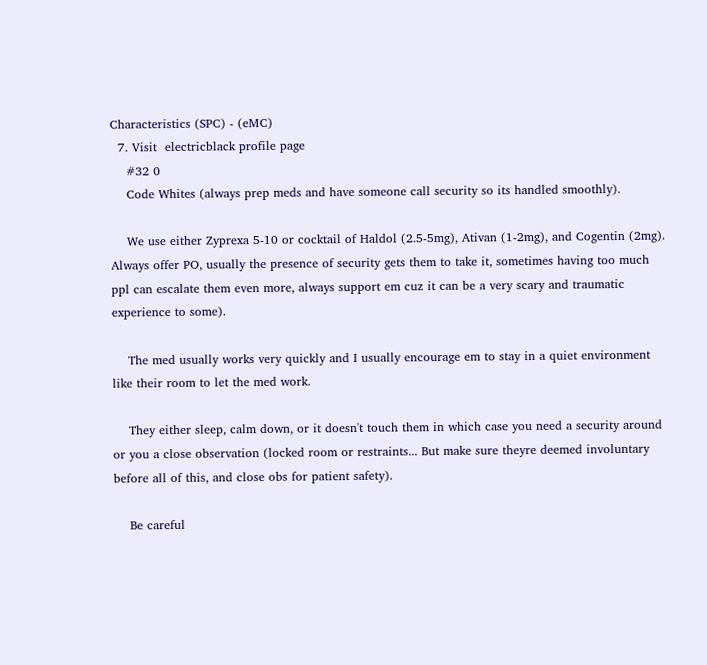Characteristics (SPC) - (eMC)
  7. Visit  electricblack profile page
    #32 0
    Code Whites (always prep meds and have someone call security so its handled smoothly).

    We use either Zyprexa 5-10 or cocktail of Haldol (2.5-5mg), Ativan (1-2mg), and Cogentin (2mg). Always offer PO, usually the presence of security gets them to take it, sometimes having too much ppl can escalate them even more, always support em cuz it can be a very scary and traumatic experience to some).

    The med usually works very quickly and I usually encourage em to stay in a quiet environment like their room to let the med work.

    They either sleep, calm down, or it doesn't touch them in which case you need a security around or you a close observation (locked room or restraints... But make sure theyre deemed involuntary before all of this, and close obs for patient safety).

    Be careful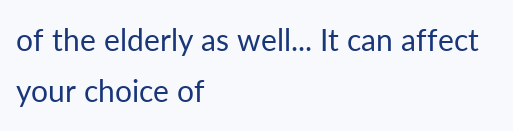of the elderly as well... It can affect your choice of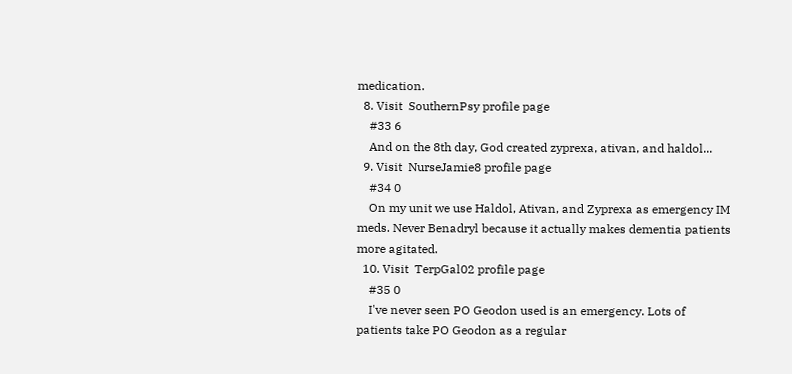medication.
  8. Visit  SouthernPsy profile page
    #33 6
    And on the 8th day, God created zyprexa, ativan, and haldol...
  9. Visit  NurseJamie8 profile page
    #34 0
    On my unit we use Haldol, Ativan, and Zyprexa as emergency IM meds. Never Benadryl because it actually makes dementia patients more agitated.
  10. Visit  TerpGal02 profile page
    #35 0
    I've never seen PO Geodon used is an emergency. Lots of patients take PO Geodon as a regular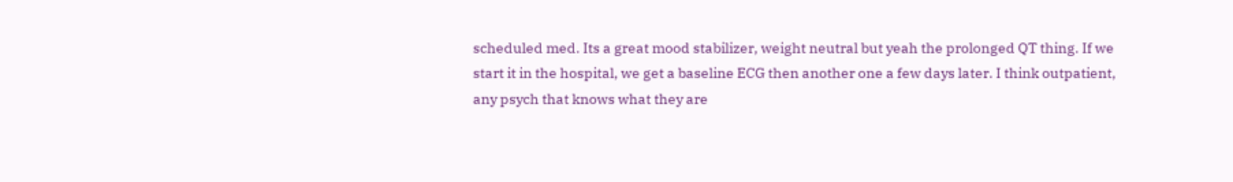scheduled med. Its a great mood stabilizer, weight neutral but yeah the prolonged QT thing. If we start it in the hospital, we get a baseline ECG then another one a few days later. I think outpatient, any psych that knows what they are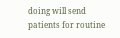doing will send patients for routine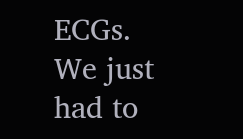ECGs. We just had to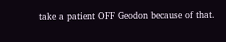take a patient OFF Geodon because of that.